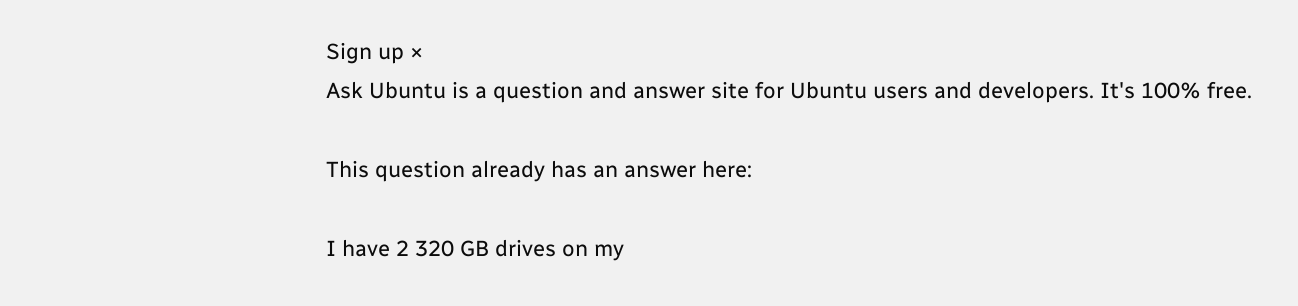Sign up ×
Ask Ubuntu is a question and answer site for Ubuntu users and developers. It's 100% free.

This question already has an answer here:

I have 2 320 GB drives on my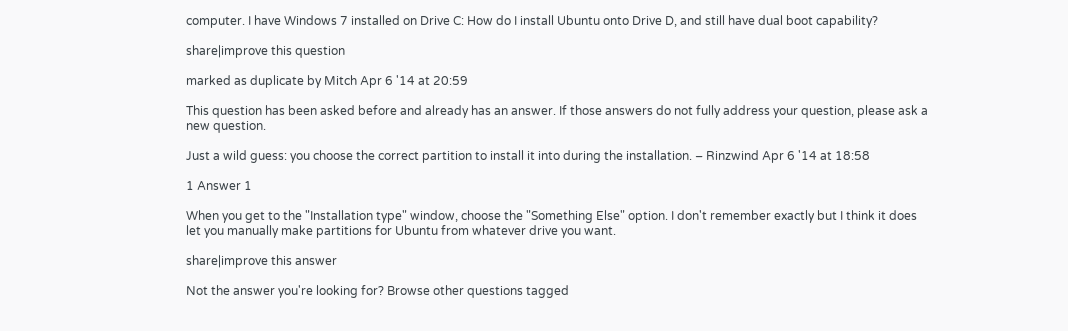computer. I have Windows 7 installed on Drive C: How do I install Ubuntu onto Drive D, and still have dual boot capability?

share|improve this question

marked as duplicate by Mitch Apr 6 '14 at 20:59

This question has been asked before and already has an answer. If those answers do not fully address your question, please ask a new question.

Just a wild guess: you choose the correct partition to install it into during the installation. – Rinzwind Apr 6 '14 at 18:58

1 Answer 1

When you get to the "Installation type" window, choose the "Something Else" option. I don't remember exactly but I think it does let you manually make partitions for Ubuntu from whatever drive you want.

share|improve this answer

Not the answer you're looking for? Browse other questions tagged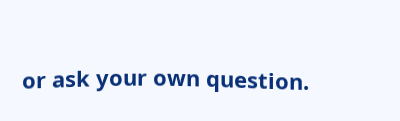or ask your own question.